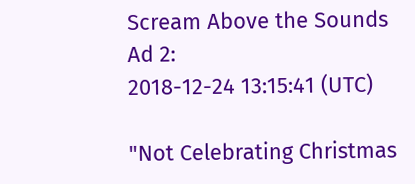Scream Above the Sounds
Ad 2:
2018-12-24 13:15:41 (UTC)

"Not Celebrating Christmas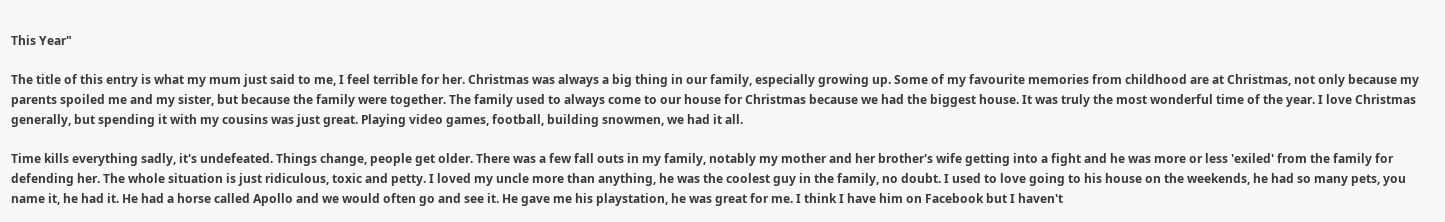This Year"

The title of this entry is what my mum just said to me, I feel terrible for her. Christmas was always a big thing in our family, especially growing up. Some of my favourite memories from childhood are at Christmas, not only because my parents spoiled me and my sister, but because the family were together. The family used to always come to our house for Christmas because we had the biggest house. It was truly the most wonderful time of the year. I love Christmas generally, but spending it with my cousins was just great. Playing video games, football, building snowmen, we had it all.

Time kills everything sadly, it's undefeated. Things change, people get older. There was a few fall outs in my family, notably my mother and her brother's wife getting into a fight and he was more or less 'exiled' from the family for defending her. The whole situation is just ridiculous, toxic and petty. I loved my uncle more than anything, he was the coolest guy in the family, no doubt. I used to love going to his house on the weekends, he had so many pets, you name it, he had it. He had a horse called Apollo and we would often go and see it. He gave me his playstation, he was great for me. I think I have him on Facebook but I haven't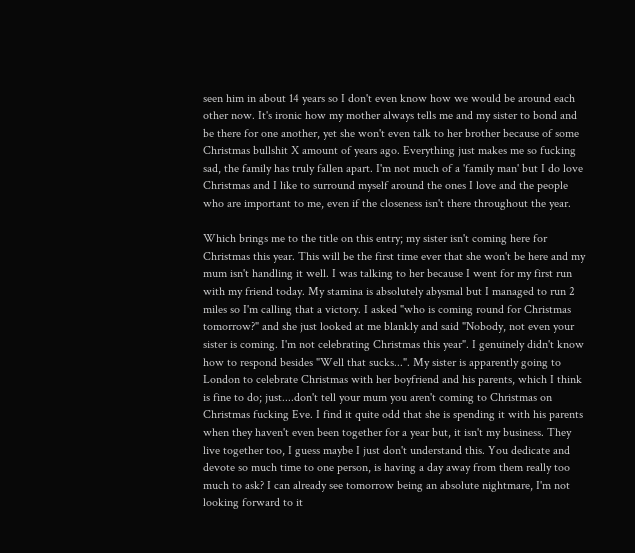seen him in about 14 years so I don't even know how we would be around each other now. It's ironic how my mother always tells me and my sister to bond and be there for one another, yet she won't even talk to her brother because of some Christmas bullshit X amount of years ago. Everything just makes me so fucking sad, the family has truly fallen apart. I'm not much of a 'family man' but I do love Christmas and I like to surround myself around the ones I love and the people who are important to me, even if the closeness isn't there throughout the year.

Which brings me to the title on this entry; my sister isn't coming here for Christmas this year. This will be the first time ever that she won't be here and my mum isn't handling it well. I was talking to her because I went for my first run with my friend today. My stamina is absolutely abysmal but I managed to run 2 miles so I'm calling that a victory. I asked "who is coming round for Christmas tomorrow?" and she just looked at me blankly and said "Nobody, not even your sister is coming. I'm not celebrating Christmas this year". I genuinely didn't know how to respond besides "Well that sucks...". My sister is apparently going to London to celebrate Christmas with her boyfriend and his parents, which I think is fine to do; just....don't tell your mum you aren't coming to Christmas on Christmas fucking Eve. I find it quite odd that she is spending it with his parents when they haven't even been together for a year but, it isn't my business. They live together too, I guess maybe I just don't understand this. You dedicate and devote so much time to one person, is having a day away from them really too much to ask? I can already see tomorrow being an absolute nightmare, I'm not looking forward to it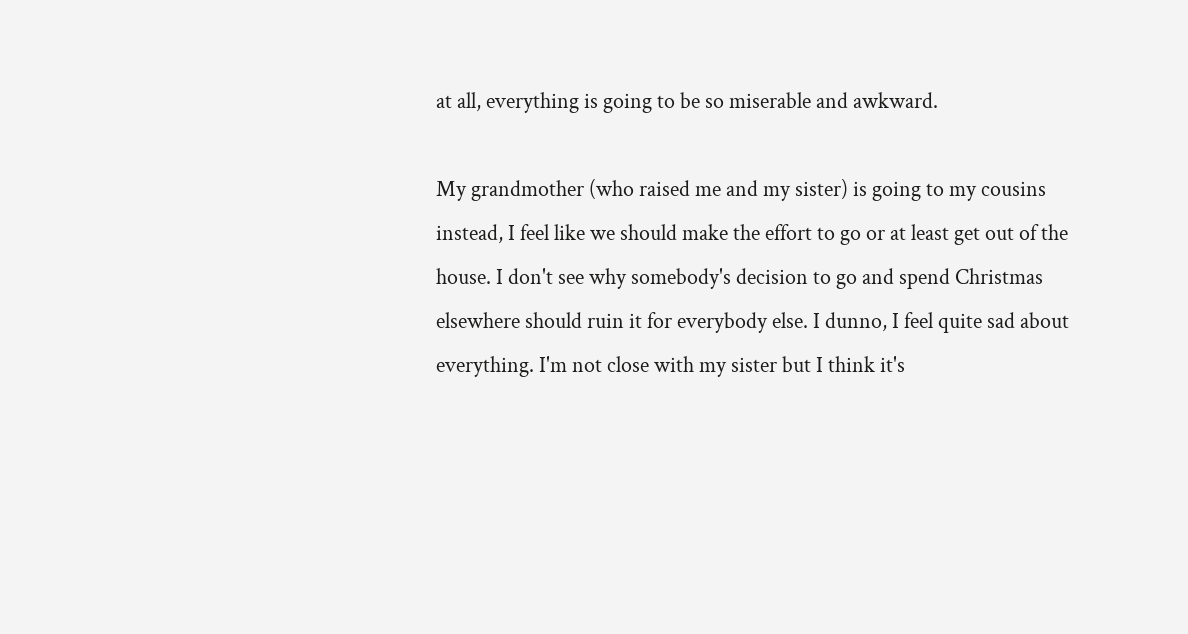at all, everything is going to be so miserable and awkward.

My grandmother (who raised me and my sister) is going to my cousins instead, I feel like we should make the effort to go or at least get out of the house. I don't see why somebody's decision to go and spend Christmas elsewhere should ruin it for everybody else. I dunno, I feel quite sad about everything. I'm not close with my sister but I think it's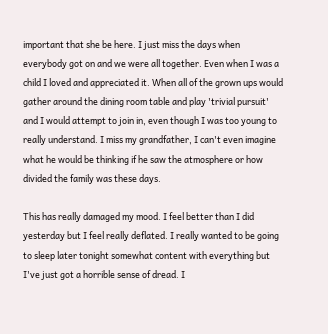important that she be here. I just miss the days when everybody got on and we were all together. Even when I was a child I loved and appreciated it. When all of the grown ups would gather around the dining room table and play 'trivial pursuit' and I would attempt to join in, even though I was too young to really understand. I miss my grandfather, I can't even imagine what he would be thinking if he saw the atmosphere or how divided the family was these days.

This has really damaged my mood. I feel better than I did yesterday but I feel really deflated. I really wanted to be going to sleep later tonight somewhat content with everything but I've just got a horrible sense of dread. I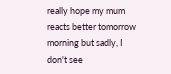really hope my mum reacts better tomorrow morning but sadly, I don't see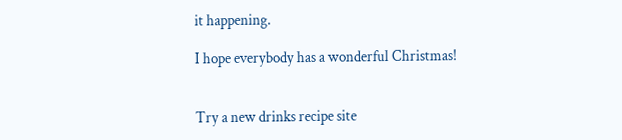it happening.

I hope everybody has a wonderful Christmas!


Try a new drinks recipe site